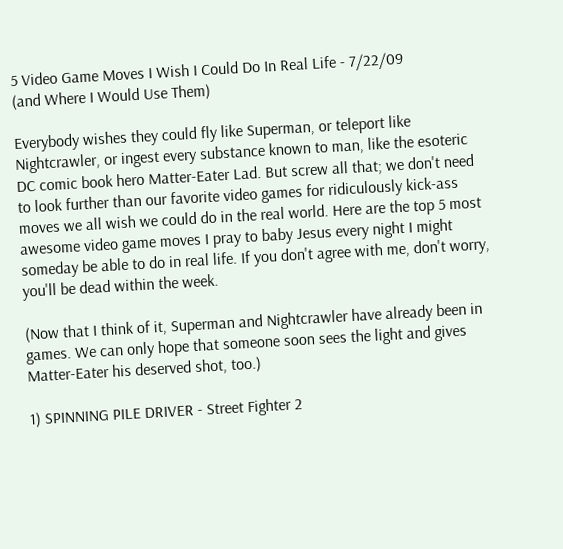5 Video Game Moves I Wish I Could Do In Real Life - 7/22/09
(and Where I Would Use Them)

Everybody wishes they could fly like Superman, or teleport like Nightcrawler, or ingest every substance known to man, like the esoteric DC comic book hero Matter-Eater Lad. But screw all that; we don't need to look further than our favorite video games for ridiculously kick-ass moves we all wish we could do in the real world. Here are the top 5 most awesome video game moves I pray to baby Jesus every night I might someday be able to do in real life. If you don't agree with me, don't worry, you'll be dead within the week.

(Now that I think of it, Superman and Nightcrawler have already been in games. We can only hope that someone soon sees the light and gives Matter-Eater his deserved shot, too.)

1) SPINNING PILE DRIVER - Street Fighter 2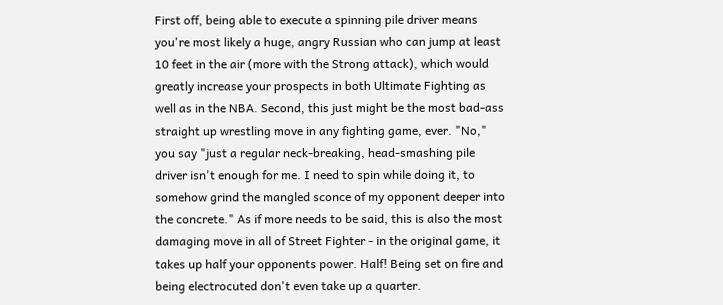First off, being able to execute a spinning pile driver means you're most likely a huge, angry Russian who can jump at least 10 feet in the air (more with the Strong attack), which would greatly increase your prospects in both Ultimate Fighting as well as in the NBA. Second, this just might be the most bad-ass straight up wrestling move in any fighting game, ever. "No," you say "just a regular neck-breaking, head-smashing pile driver isn't enough for me. I need to spin while doing it, to somehow grind the mangled sconce of my opponent deeper into the concrete." As if more needs to be said, this is also the most damaging move in all of Street Fighter - in the original game, it takes up half your opponents power. Half! Being set on fire and being electrocuted don't even take up a quarter.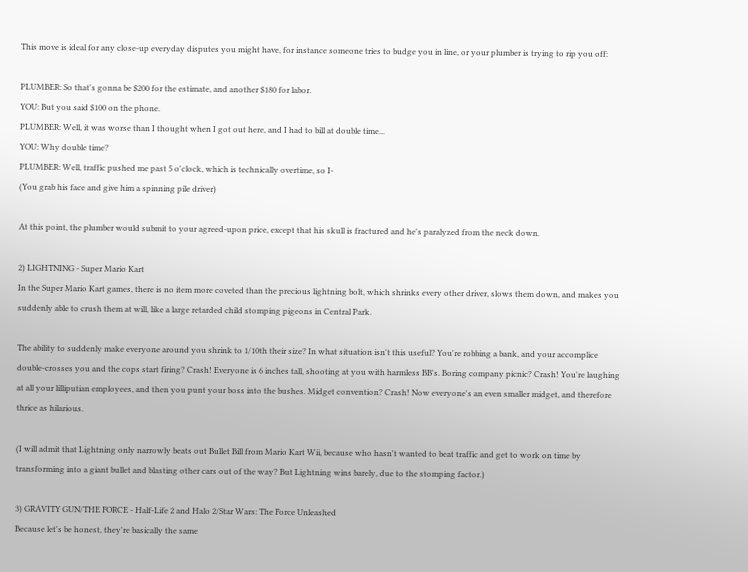This move is ideal for any close-up everyday disputes you might have, for instance someone tries to budge you in line, or your plumber is trying to rip you off:

PLUMBER: So that's gonna be $200 for the estimate, and another $180 for labor.
YOU: But you said $100 on the phone.
PLUMBER: Well, it was worse than I thought when I got out here, and I had to bill at double time...
YOU: Why double time?
PLUMBER: Well, traffic pushed me past 5 o'clock, which is technically overtime, so I-
(You grab his face and give him a spinning pile driver)

At this point, the plumber would submit to your agreed-upon price, except that his skull is fractured and he's paralyzed from the neck down.

2) LIGHTNING - Super Mario Kart
In the Super Mario Kart games, there is no item more coveted than the precious lightning bolt, which shrinks every other driver, slows them down, and makes you suddenly able to crush them at will, like a large retarded child stomping pigeons in Central Park.

The ability to suddenly make everyone around you shrink to 1/10th their size? In what situation isn't this useful? You're robbing a bank, and your accomplice double-crosses you and the cops start firing? Crash! Everyone is 6 inches tall, shooting at you with harmless BB's. Boring company picnic? Crash! You're laughing at all your lilliputian employees, and then you punt your boss into the bushes. Midget convention? Crash! Now everyone's an even smaller midget, and therefore thrice as hilarious.

(I will admit that Lightning only narrowly beats out Bullet Bill from Mario Kart Wii, because who hasn't wanted to beat traffic and get to work on time by transforming into a giant bullet and blasting other cars out of the way? But Lightning wins barely, due to the stomping factor.)

3) GRAVITY GUN/THE FORCE - Half-Life 2 and Halo 2/Star Wars: The Force Unleashed
Because let's be honest, they're basically the same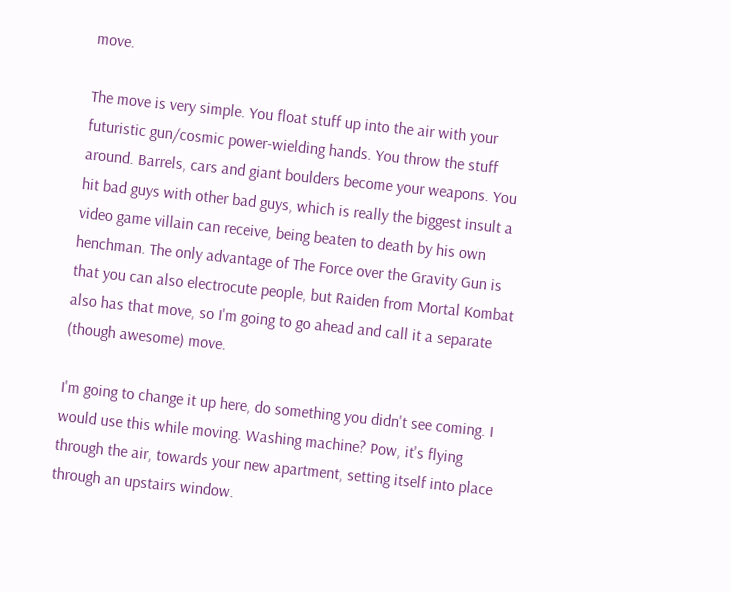move.

The move is very simple. You float stuff up into the air with your futuristic gun/cosmic power-wielding hands. You throw the stuff around. Barrels, cars and giant boulders become your weapons. You hit bad guys with other bad guys, which is really the biggest insult a video game villain can receive, being beaten to death by his own henchman. The only advantage of The Force over the Gravity Gun is that you can also electrocute people, but Raiden from Mortal Kombat also has that move, so I'm going to go ahead and call it a separate (though awesome) move.

I'm going to change it up here, do something you didn't see coming. I would use this while moving. Washing machine? Pow, it's flying through the air, towards your new apartment, setting itself into place through an upstairs window.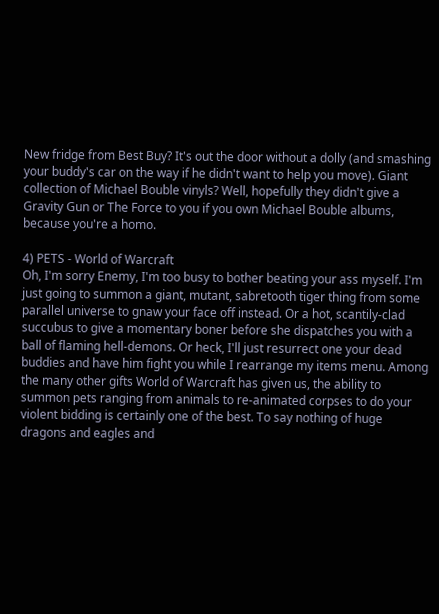New fridge from Best Buy? It's out the door without a dolly (and smashing your buddy's car on the way if he didn't want to help you move). Giant collection of Michael Bouble vinyls? Well, hopefully they didn't give a Gravity Gun or The Force to you if you own Michael Bouble albums, because you're a homo.

4) PETS - World of Warcraft
Oh, I'm sorry Enemy, I'm too busy to bother beating your ass myself. I'm just going to summon a giant, mutant, sabretooth tiger thing from some parallel universe to gnaw your face off instead. Or a hot, scantily-clad succubus to give a momentary boner before she dispatches you with a ball of flaming hell-demons. Or heck, I'll just resurrect one your dead buddies and have him fight you while I rearrange my items menu. Among the many other gifts World of Warcraft has given us, the ability to summon pets ranging from animals to re-animated corpses to do your violent bidding is certainly one of the best. To say nothing of huge dragons and eagles and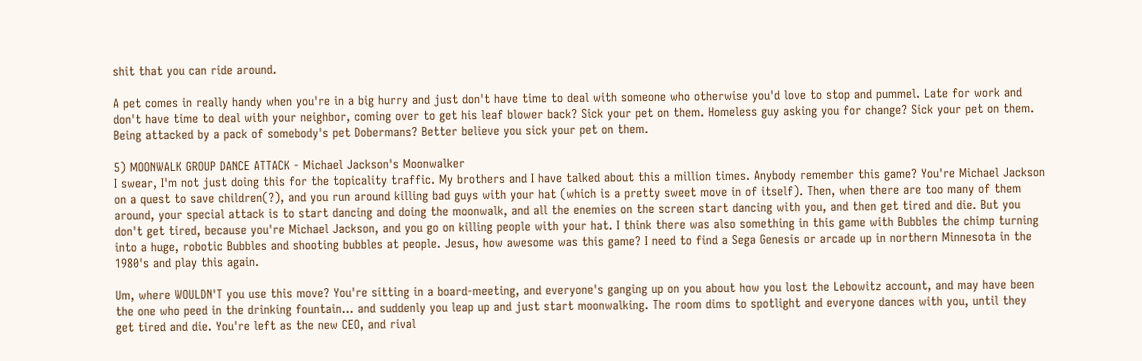shit that you can ride around.

A pet comes in really handy when you're in a big hurry and just don't have time to deal with someone who otherwise you'd love to stop and pummel. Late for work and don't have time to deal with your neighbor, coming over to get his leaf blower back? Sick your pet on them. Homeless guy asking you for change? Sick your pet on them. Being attacked by a pack of somebody's pet Dobermans? Better believe you sick your pet on them.

5) MOONWALK GROUP DANCE ATTACK - Michael Jackson's Moonwalker
I swear, I'm not just doing this for the topicality traffic. My brothers and I have talked about this a million times. Anybody remember this game? You're Michael Jackson on a quest to save children(?), and you run around killing bad guys with your hat (which is a pretty sweet move in of itself). Then, when there are too many of them around, your special attack is to start dancing and doing the moonwalk, and all the enemies on the screen start dancing with you, and then get tired and die. But you don't get tired, because you're Michael Jackson, and you go on killing people with your hat. I think there was also something in this game with Bubbles the chimp turning into a huge, robotic Bubbles and shooting bubbles at people. Jesus, how awesome was this game? I need to find a Sega Genesis or arcade up in northern Minnesota in the 1980's and play this again.

Um, where WOULDN'T you use this move? You're sitting in a board-meeting, and everyone's ganging up on you about how you lost the Lebowitz account, and may have been the one who peed in the drinking fountain... and suddenly you leap up and just start moonwalking. The room dims to spotlight and everyone dances with you, until they get tired and die. You're left as the new CEO, and rival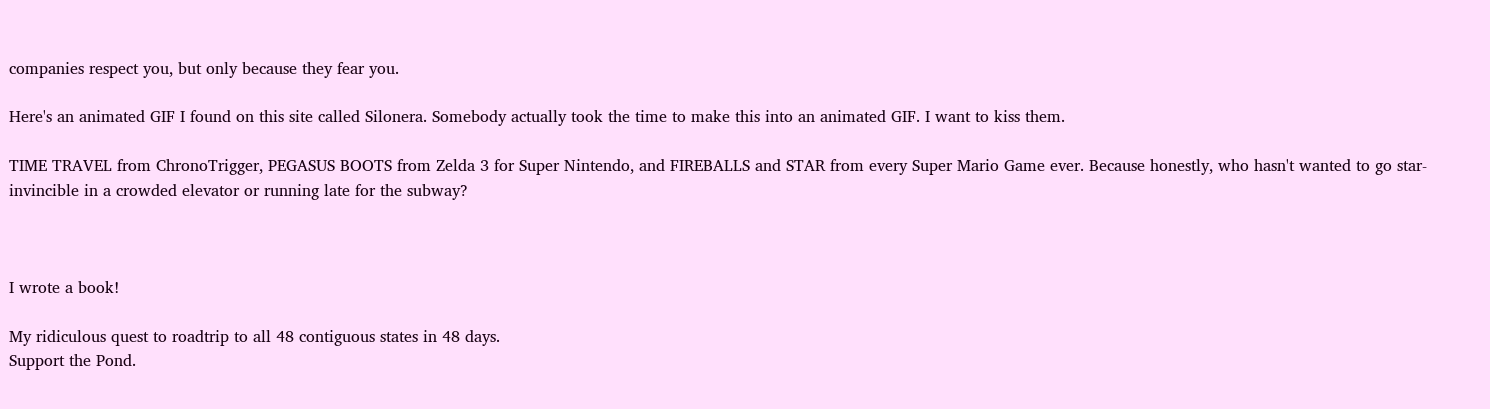companies respect you, but only because they fear you.

Here's an animated GIF I found on this site called Silonera. Somebody actually took the time to make this into an animated GIF. I want to kiss them.

TIME TRAVEL from ChronoTrigger, PEGASUS BOOTS from Zelda 3 for Super Nintendo, and FIREBALLS and STAR from every Super Mario Game ever. Because honestly, who hasn't wanted to go star-invincible in a crowded elevator or running late for the subway?



I wrote a book!

My ridiculous quest to roadtrip to all 48 contiguous states in 48 days.
Support the Pond.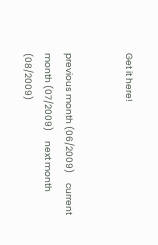Get it here!


previous month (06/2009)     current month (07/2009)     next month (08/2009)